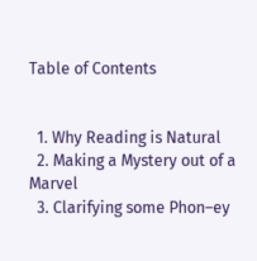Table of Contents


  1. Why Reading is Natural
  2. Making a Mystery out of a Marvel
  3. Clarifying some Phon–ey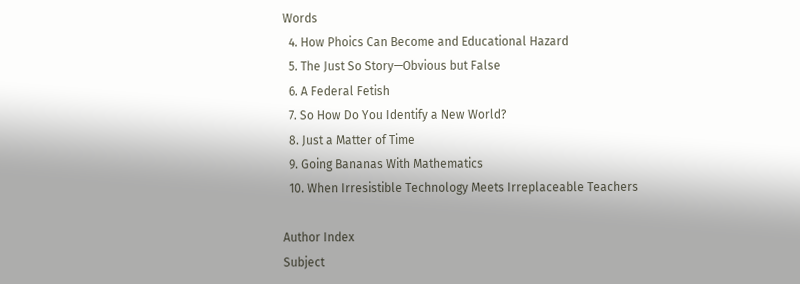Words
  4. How Phoics Can Become and Educational Hazard
  5. The Just So Story—Obvious but False
  6. A Federal Fetish
  7. So How Do You Identify a New World?
  8. Just a Matter of Time
  9. Going Bananas With Mathematics
  10. When Irresistible Technology Meets Irreplaceable Teachers

Author Index
Subject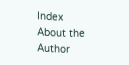Index
About the Author